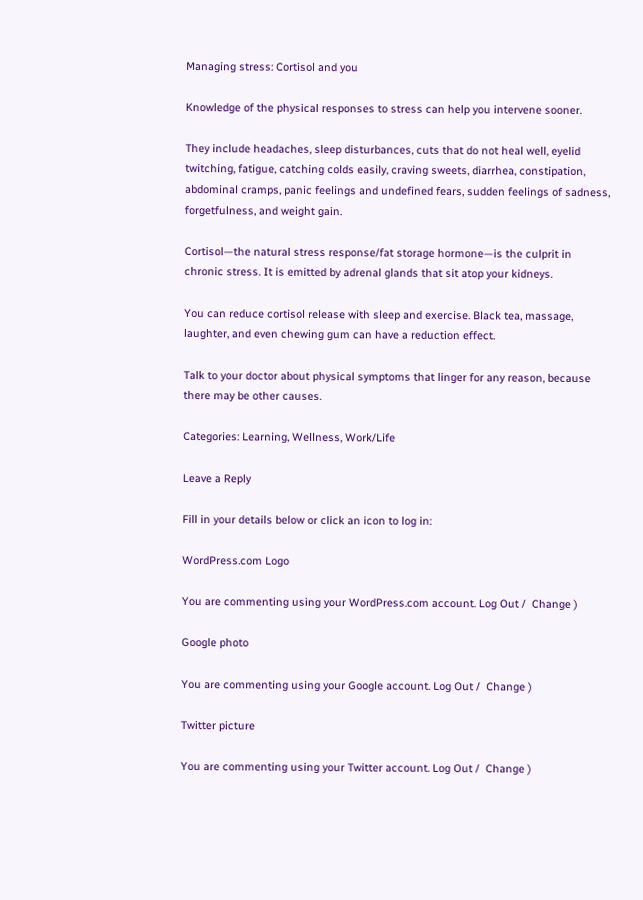Managing stress: Cortisol and you

Knowledge of the physical responses to stress can help you intervene sooner.

They include headaches, sleep disturbances, cuts that do not heal well, eyelid twitching, fatigue, catching colds easily, craving sweets, diarrhea, constipation, abdominal cramps, panic feelings and undefined fears, sudden feelings of sadness, forgetfulness, and weight gain.

Cortisol—the natural stress response/fat storage hormone—is the culprit in chronic stress. It is emitted by adrenal glands that sit atop your kidneys.

You can reduce cortisol release with sleep and exercise. Black tea, massage, laughter, and even chewing gum can have a reduction effect.

Talk to your doctor about physical symptoms that linger for any reason, because there may be other causes.

Categories: Learning, Wellness, Work/Life

Leave a Reply

Fill in your details below or click an icon to log in:

WordPress.com Logo

You are commenting using your WordPress.com account. Log Out /  Change )

Google photo

You are commenting using your Google account. Log Out /  Change )

Twitter picture

You are commenting using your Twitter account. Log Out /  Change )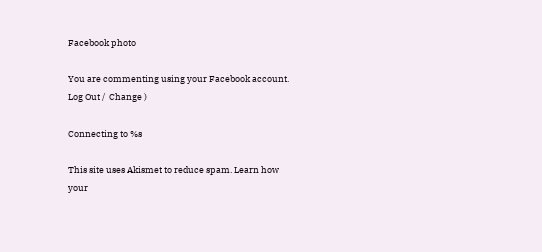Facebook photo

You are commenting using your Facebook account. Log Out /  Change )

Connecting to %s

This site uses Akismet to reduce spam. Learn how your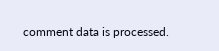comment data is processed.